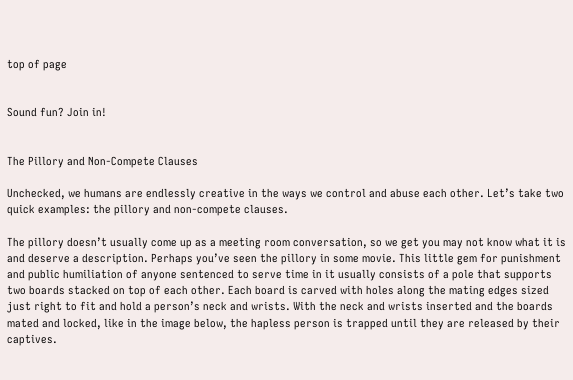top of page


Sound fun? Join in!


The Pillory and Non-Compete Clauses

Unchecked, we humans are endlessly creative in the ways we control and abuse each other. Let’s take two quick examples: the pillory and non-compete clauses.

The pillory doesn’t usually come up as a meeting room conversation, so we get you may not know what it is and deserve a description. Perhaps you’ve seen the pillory in some movie. This little gem for punishment and public humiliation of anyone sentenced to serve time in it usually consists of a pole that supports two boards stacked on top of each other. Each board is carved with holes along the mating edges sized just right to fit and hold a person’s neck and wrists. With the neck and wrists inserted and the boards mated and locked, like in the image below, the hapless person is trapped until they are released by their captives.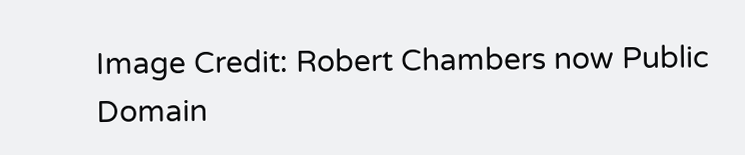Image Credit: Robert Chambers now Public Domain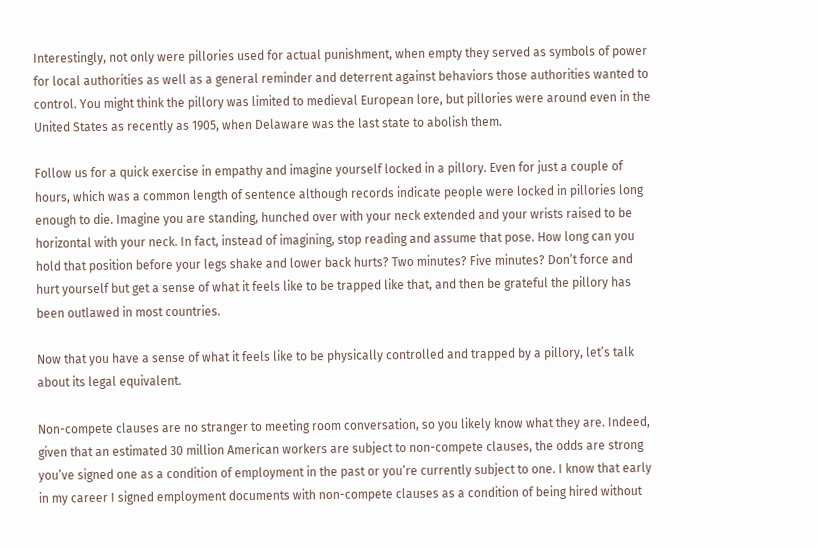Interestingly, not only were pillories used for actual punishment, when empty they served as symbols of power for local authorities as well as a general reminder and deterrent against behaviors those authorities wanted to control. You might think the pillory was limited to medieval European lore, but pillories were around even in the United States as recently as 1905, when Delaware was the last state to abolish them.

Follow us for a quick exercise in empathy and imagine yourself locked in a pillory. Even for just a couple of hours, which was a common length of sentence although records indicate people were locked in pillories long enough to die. Imagine you are standing, hunched over with your neck extended and your wrists raised to be horizontal with your neck. In fact, instead of imagining, stop reading and assume that pose. How long can you hold that position before your legs shake and lower back hurts? Two minutes? Five minutes? Don’t force and hurt yourself but get a sense of what it feels like to be trapped like that, and then be grateful the pillory has been outlawed in most countries.

Now that you have a sense of what it feels like to be physically controlled and trapped by a pillory, let’s talk about its legal equivalent.

Non-compete clauses are no stranger to meeting room conversation, so you likely know what they are. Indeed, given that an estimated 30 million American workers are subject to non-compete clauses, the odds are strong you’ve signed one as a condition of employment in the past or you’re currently subject to one. I know that early in my career I signed employment documents with non-compete clauses as a condition of being hired without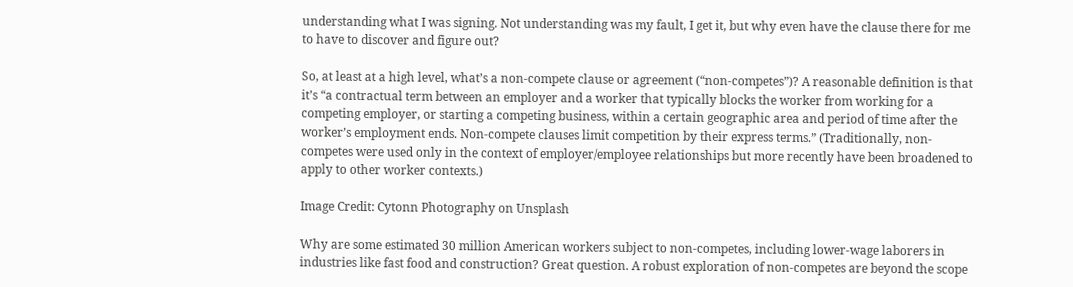understanding what I was signing. Not understanding was my fault, I get it, but why even have the clause there for me to have to discover and figure out?

So, at least at a high level, what’s a non-compete clause or agreement (“non-competes”)? A reasonable definition is that it’s “a contractual term between an employer and a worker that typically blocks the worker from working for a competing employer, or starting a competing business, within a certain geographic area and period of time after the worker’s employment ends. Non-compete clauses limit competition by their express terms.” (Traditionally, non-competes were used only in the context of employer/employee relationships but more recently have been broadened to apply to other worker contexts.)

Image Credit: Cytonn Photography on Unsplash

Why are some estimated 30 million American workers subject to non-competes, including lower-wage laborers in industries like fast food and construction? Great question. A robust exploration of non-competes are beyond the scope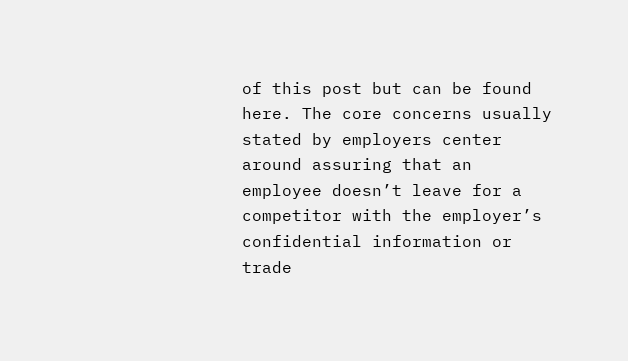of this post but can be found here. The core concerns usually stated by employers center around assuring that an employee doesn’t leave for a competitor with the employer’s confidential information or trade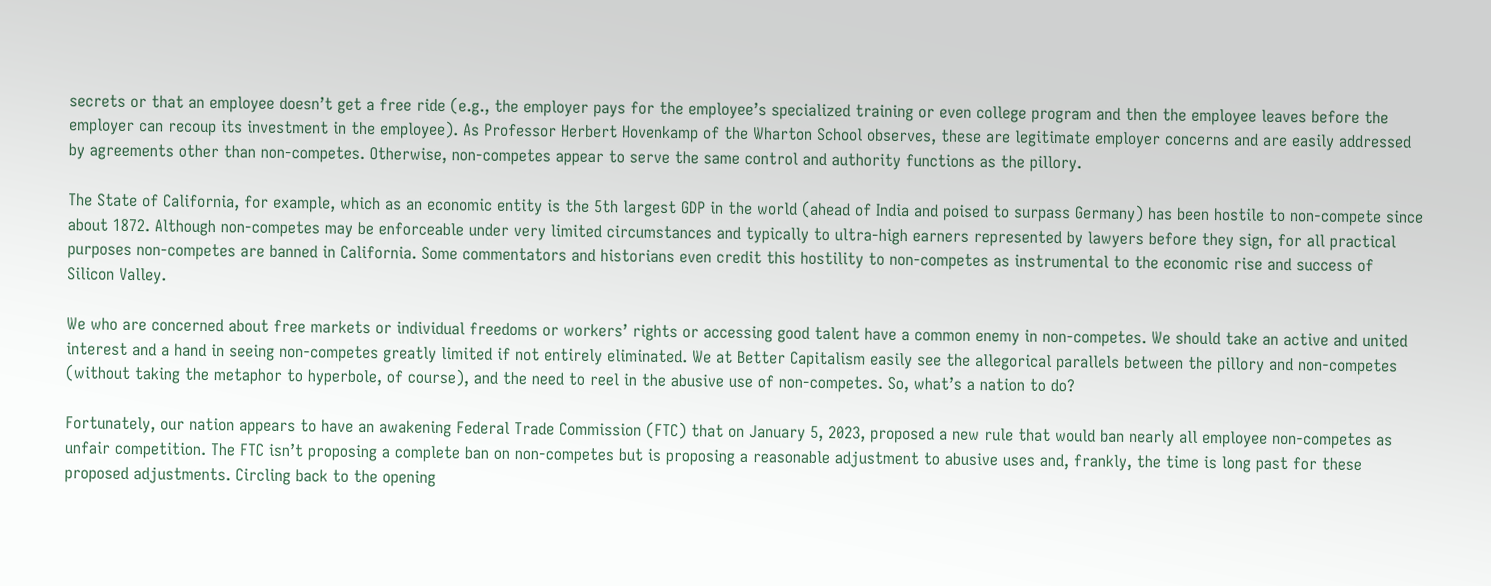secrets or that an employee doesn’t get a free ride (e.g., the employer pays for the employee’s specialized training or even college program and then the employee leaves before the employer can recoup its investment in the employee). As Professor Herbert Hovenkamp of the Wharton School observes, these are legitimate employer concerns and are easily addressed by agreements other than non-competes. Otherwise, non-competes appear to serve the same control and authority functions as the pillory.

The State of California, for example, which as an economic entity is the 5th largest GDP in the world (ahead of India and poised to surpass Germany) has been hostile to non-compete since about 1872. Although non-competes may be enforceable under very limited circumstances and typically to ultra-high earners represented by lawyers before they sign, for all practical purposes non-competes are banned in California. Some commentators and historians even credit this hostility to non-competes as instrumental to the economic rise and success of Silicon Valley.

We who are concerned about free markets or individual freedoms or workers’ rights or accessing good talent have a common enemy in non-competes. We should take an active and united interest and a hand in seeing non-competes greatly limited if not entirely eliminated. We at Better Capitalism easily see the allegorical parallels between the pillory and non-competes (without taking the metaphor to hyperbole, of course), and the need to reel in the abusive use of non-competes. So, what’s a nation to do?

Fortunately, our nation appears to have an awakening Federal Trade Commission (FTC) that on January 5, 2023, proposed a new rule that would ban nearly all employee non-competes as unfair competition. The FTC isn’t proposing a complete ban on non-competes but is proposing a reasonable adjustment to abusive uses and, frankly, the time is long past for these proposed adjustments. Circling back to the opening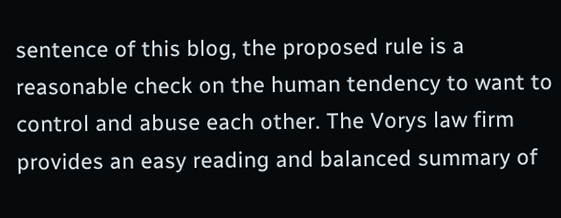sentence of this blog, the proposed rule is a reasonable check on the human tendency to want to control and abuse each other. The Vorys law firm provides an easy reading and balanced summary of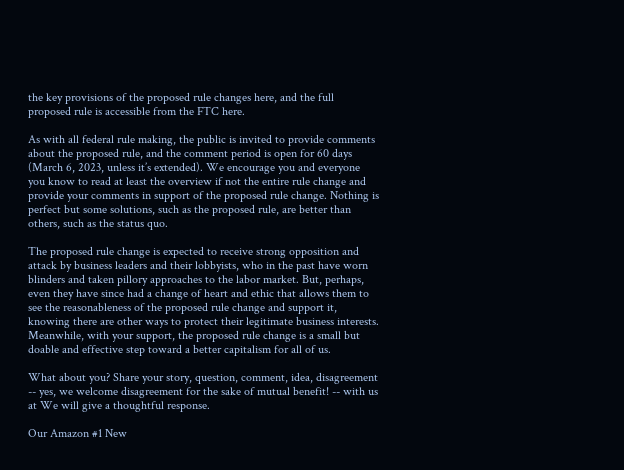the key provisions of the proposed rule changes here, and the full proposed rule is accessible from the FTC here.

As with all federal rule making, the public is invited to provide comments about the proposed rule, and the comment period is open for 60 days (March 6, 2023, unless it’s extended). We encourage you and everyone you know to read at least the overview if not the entire rule change and provide your comments in support of the proposed rule change. Nothing is perfect but some solutions, such as the proposed rule, are better than others, such as the status quo.

The proposed rule change is expected to receive strong opposition and attack by business leaders and their lobbyists, who in the past have worn blinders and taken pillory approaches to the labor market. But, perhaps, even they have since had a change of heart and ethic that allows them to see the reasonableness of the proposed rule change and support it, knowing there are other ways to protect their legitimate business interests. Meanwhile, with your support, the proposed rule change is a small but doable and effective step toward a better capitalism for all of us.

What about you? Share your story, question, comment, idea, disagreement -- yes, we welcome disagreement for the sake of mutual benefit! -- with us at We will give a thoughtful response.

Our Amazon #1 New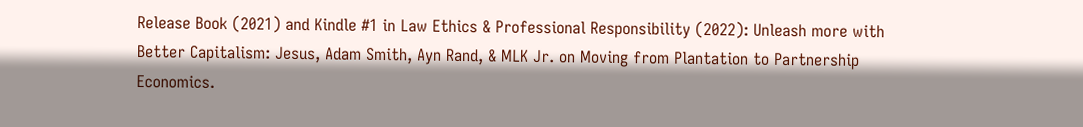Release Book (2021) and Kindle #1 in Law Ethics & Professional Responsibility (2022): Unleash more with Better Capitalism: Jesus, Adam Smith, Ayn Rand, & MLK Jr. on Moving from Plantation to Partnership Economics.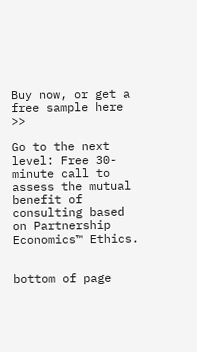Buy now, or get a free sample here >>

Go to the next level: Free 30-minute call to assess the mutual benefit of consulting based on Partnership Economics™ Ethics.


bottom of page